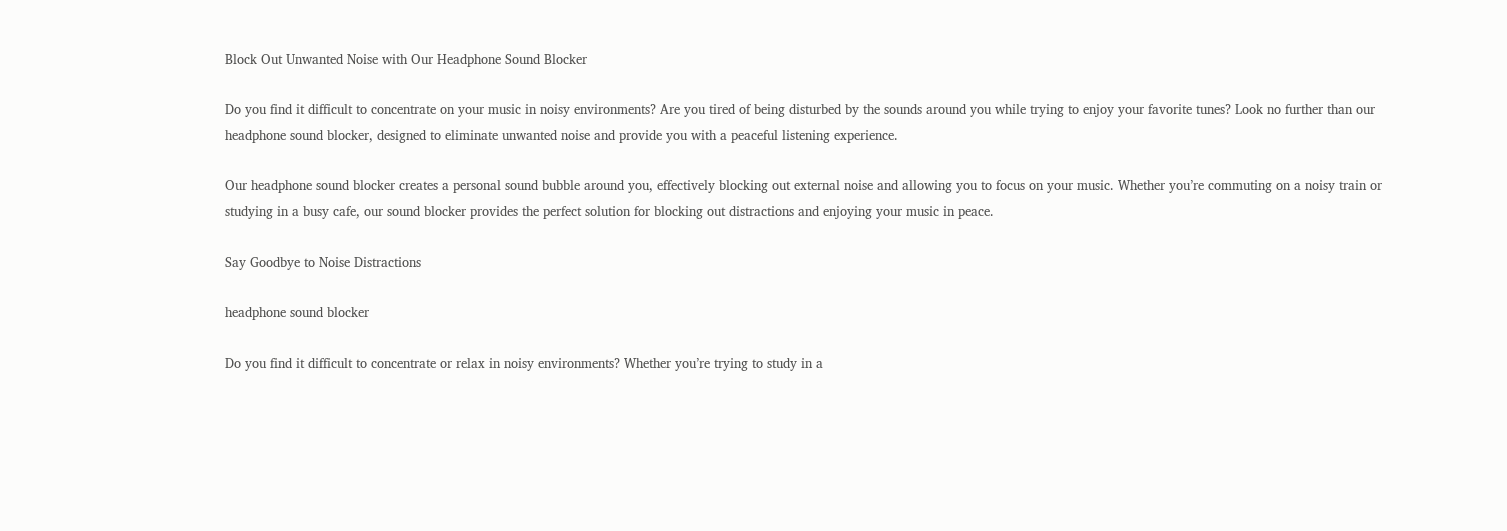Block Out Unwanted Noise with Our Headphone Sound Blocker

Do you find it difficult to concentrate on your music in noisy environments? Are you tired of being disturbed by the sounds around you while trying to enjoy your favorite tunes? Look no further than our headphone sound blocker, designed to eliminate unwanted noise and provide you with a peaceful listening experience.

Our headphone sound blocker creates a personal sound bubble around you, effectively blocking out external noise and allowing you to focus on your music. Whether you’re commuting on a noisy train or studying in a busy cafe, our sound blocker provides the perfect solution for blocking out distractions and enjoying your music in peace.

Say Goodbye to Noise Distractions

headphone sound blocker

Do you find it difficult to concentrate or relax in noisy environments? Whether you’re trying to study in a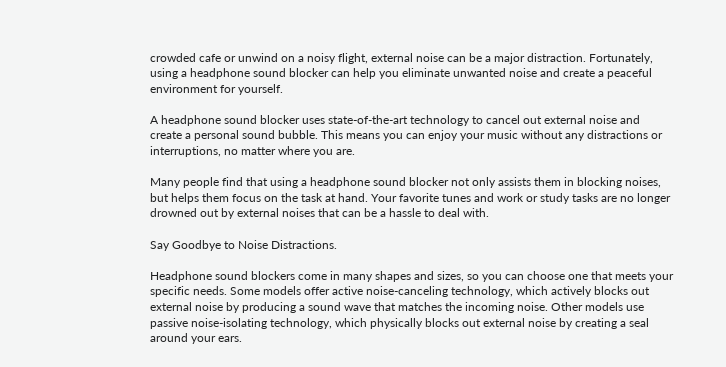crowded cafe or unwind on a noisy flight, external noise can be a major distraction. Fortunately, using a headphone sound blocker can help you eliminate unwanted noise and create a peaceful environment for yourself.

A headphone sound blocker uses state-of-the-art technology to cancel out external noise and create a personal sound bubble. This means you can enjoy your music without any distractions or interruptions, no matter where you are.

Many people find that using a headphone sound blocker not only assists them in blocking noises, but helps them focus on the task at hand. Your favorite tunes and work or study tasks are no longer drowned out by external noises that can be a hassle to deal with.

Say Goodbye to Noise Distractions.

Headphone sound blockers come in many shapes and sizes, so you can choose one that meets your specific needs. Some models offer active noise-canceling technology, which actively blocks out external noise by producing a sound wave that matches the incoming noise. Other models use passive noise-isolating technology, which physically blocks out external noise by creating a seal around your ears.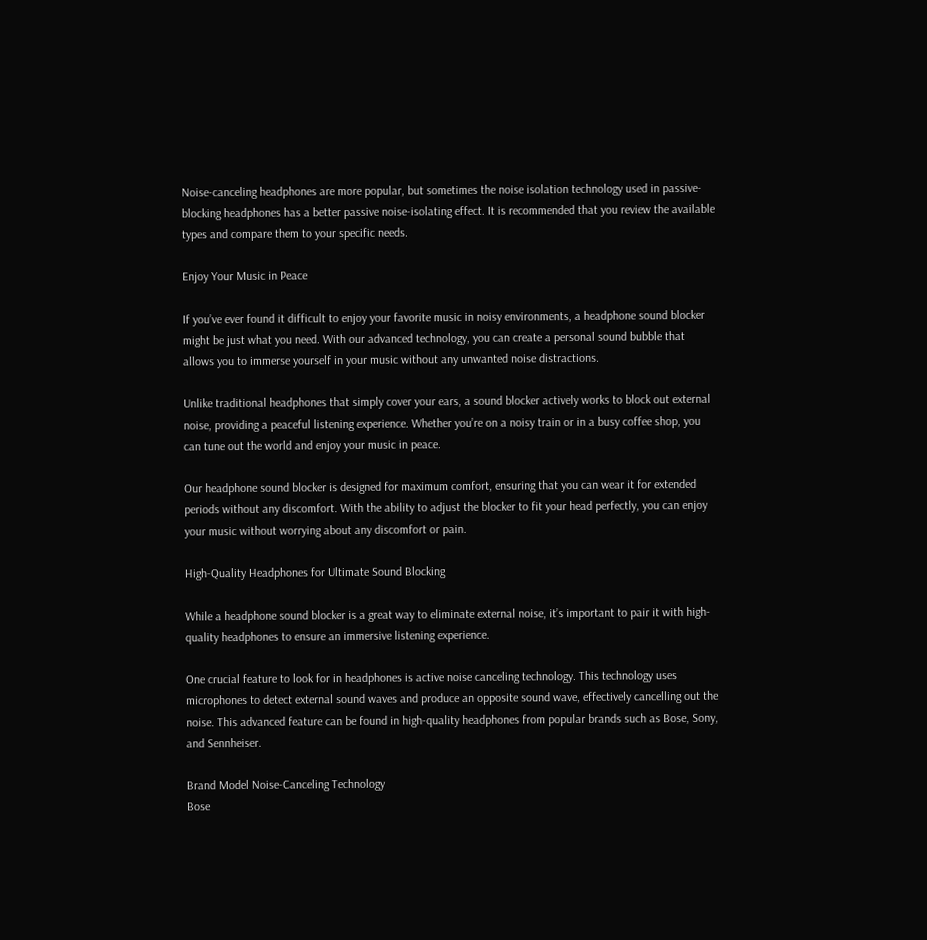Noise-canceling headphones are more popular, but sometimes the noise isolation technology used in passive-blocking headphones has a better passive noise-isolating effect. It is recommended that you review the available types and compare them to your specific needs.

Enjoy Your Music in Peace

If you’ve ever found it difficult to enjoy your favorite music in noisy environments, a headphone sound blocker might be just what you need. With our advanced technology, you can create a personal sound bubble that allows you to immerse yourself in your music without any unwanted noise distractions.

Unlike traditional headphones that simply cover your ears, a sound blocker actively works to block out external noise, providing a peaceful listening experience. Whether you’re on a noisy train or in a busy coffee shop, you can tune out the world and enjoy your music in peace.

Our headphone sound blocker is designed for maximum comfort, ensuring that you can wear it for extended periods without any discomfort. With the ability to adjust the blocker to fit your head perfectly, you can enjoy your music without worrying about any discomfort or pain.

High-Quality Headphones for Ultimate Sound Blocking

While a headphone sound blocker is a great way to eliminate external noise, it’s important to pair it with high-quality headphones to ensure an immersive listening experience.

One crucial feature to look for in headphones is active noise canceling technology. This technology uses microphones to detect external sound waves and produce an opposite sound wave, effectively cancelling out the noise. This advanced feature can be found in high-quality headphones from popular brands such as Bose, Sony, and Sennheiser.

Brand Model Noise-Canceling Technology
Bose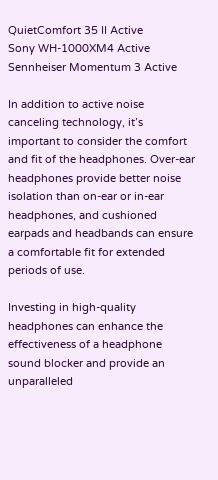QuietComfort 35 II Active
Sony WH-1000XM4 Active
Sennheiser Momentum 3 Active

In addition to active noise canceling technology, it’s important to consider the comfort and fit of the headphones. Over-ear headphones provide better noise isolation than on-ear or in-ear headphones, and cushioned earpads and headbands can ensure a comfortable fit for extended periods of use.

Investing in high-quality headphones can enhance the effectiveness of a headphone sound blocker and provide an unparalleled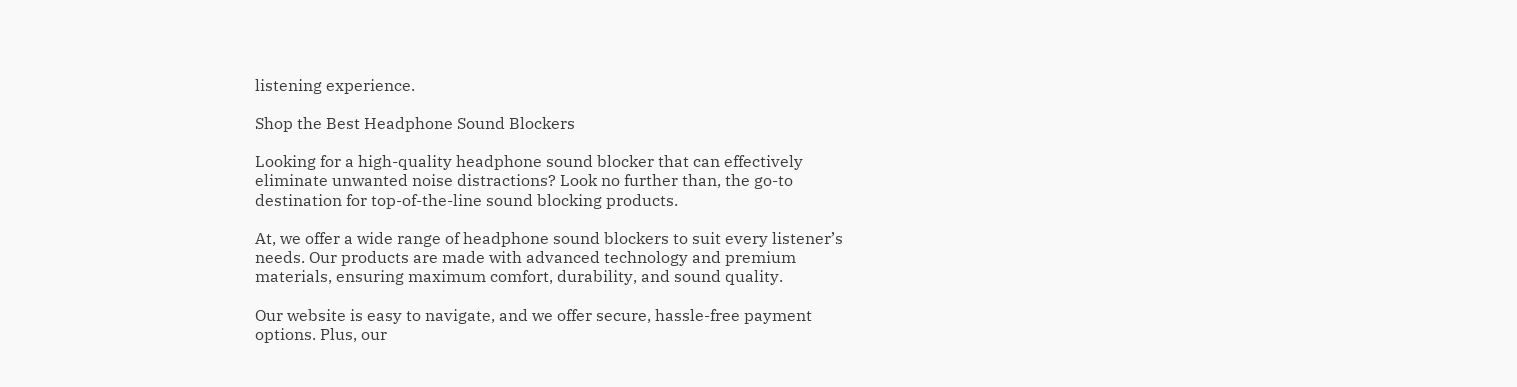listening experience.

Shop the Best Headphone Sound Blockers

Looking for a high-quality headphone sound blocker that can effectively eliminate unwanted noise distractions? Look no further than, the go-to destination for top-of-the-line sound blocking products.

At, we offer a wide range of headphone sound blockers to suit every listener’s needs. Our products are made with advanced technology and premium materials, ensuring maximum comfort, durability, and sound quality.

Our website is easy to navigate, and we offer secure, hassle-free payment options. Plus, our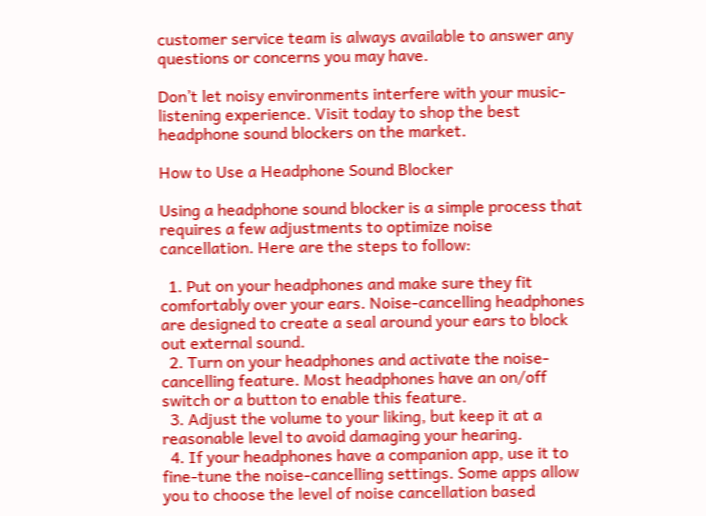customer service team is always available to answer any questions or concerns you may have.

Don’t let noisy environments interfere with your music-listening experience. Visit today to shop the best headphone sound blockers on the market.

How to Use a Headphone Sound Blocker

Using a headphone sound blocker is a simple process that requires a few adjustments to optimize noise cancellation. Here are the steps to follow:

  1. Put on your headphones and make sure they fit comfortably over your ears. Noise-cancelling headphones are designed to create a seal around your ears to block out external sound.
  2. Turn on your headphones and activate the noise-cancelling feature. Most headphones have an on/off switch or a button to enable this feature.
  3. Adjust the volume to your liking, but keep it at a reasonable level to avoid damaging your hearing.
  4. If your headphones have a companion app, use it to fine-tune the noise-cancelling settings. Some apps allow you to choose the level of noise cancellation based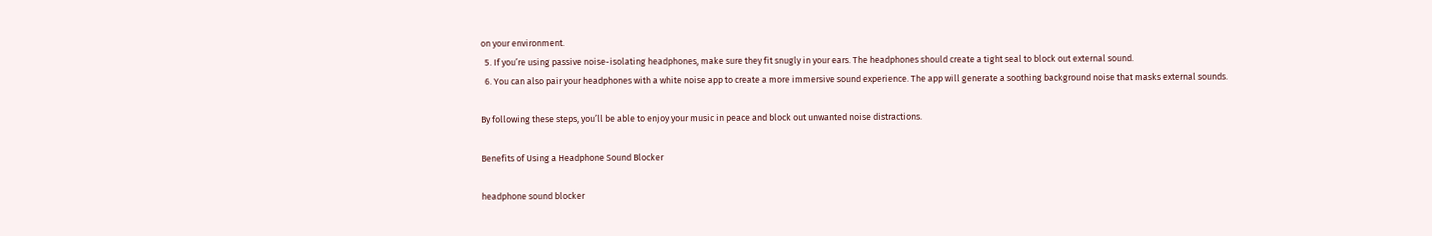on your environment.
  5. If you’re using passive noise-isolating headphones, make sure they fit snugly in your ears. The headphones should create a tight seal to block out external sound.
  6. You can also pair your headphones with a white noise app to create a more immersive sound experience. The app will generate a soothing background noise that masks external sounds.

By following these steps, you’ll be able to enjoy your music in peace and block out unwanted noise distractions.

Benefits of Using a Headphone Sound Blocker

headphone sound blocker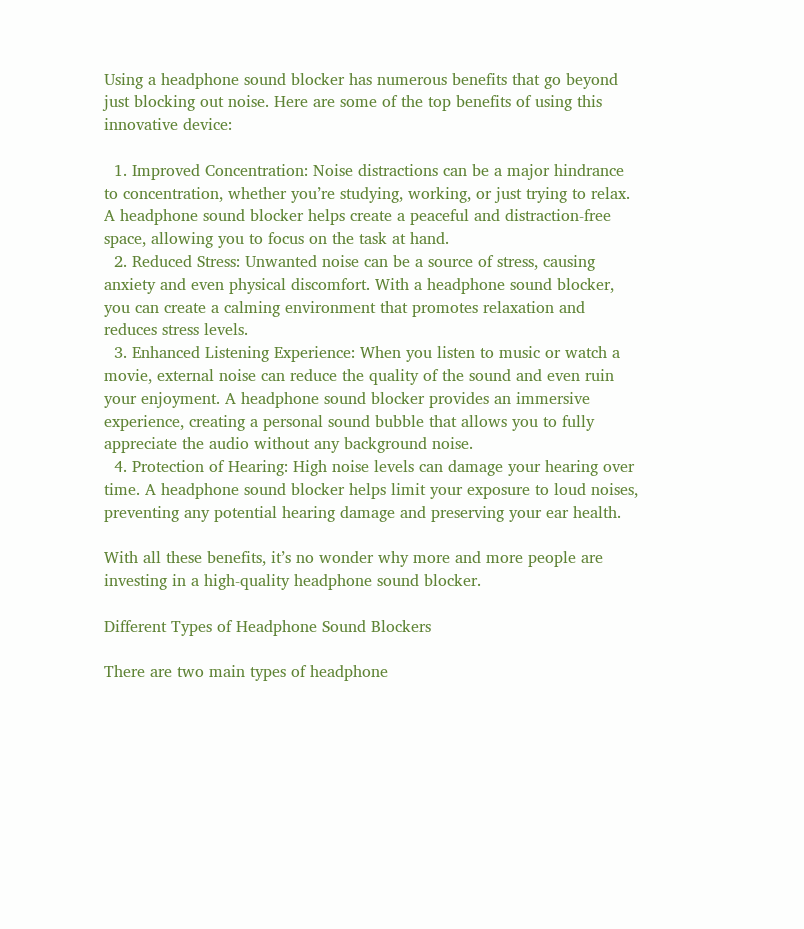Using a headphone sound blocker has numerous benefits that go beyond just blocking out noise. Here are some of the top benefits of using this innovative device:

  1. Improved Concentration: Noise distractions can be a major hindrance to concentration, whether you’re studying, working, or just trying to relax. A headphone sound blocker helps create a peaceful and distraction-free space, allowing you to focus on the task at hand.
  2. Reduced Stress: Unwanted noise can be a source of stress, causing anxiety and even physical discomfort. With a headphone sound blocker, you can create a calming environment that promotes relaxation and reduces stress levels.
  3. Enhanced Listening Experience: When you listen to music or watch a movie, external noise can reduce the quality of the sound and even ruin your enjoyment. A headphone sound blocker provides an immersive experience, creating a personal sound bubble that allows you to fully appreciate the audio without any background noise.
  4. Protection of Hearing: High noise levels can damage your hearing over time. A headphone sound blocker helps limit your exposure to loud noises, preventing any potential hearing damage and preserving your ear health.

With all these benefits, it’s no wonder why more and more people are investing in a high-quality headphone sound blocker.

Different Types of Headphone Sound Blockers

There are two main types of headphone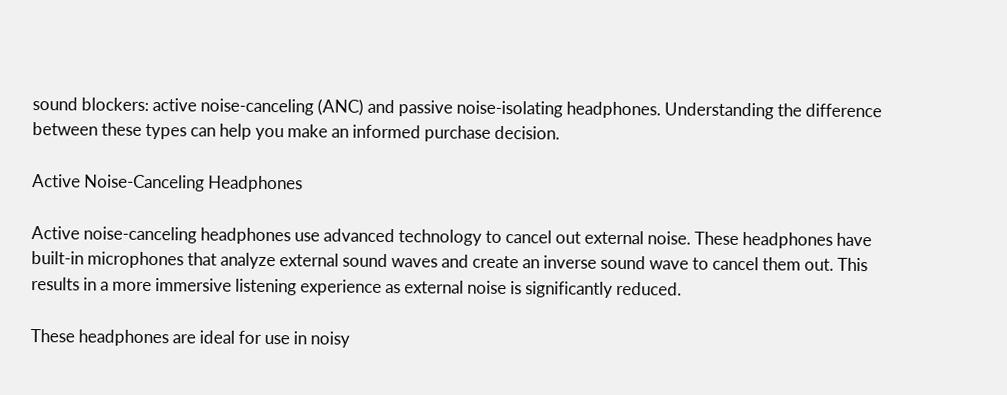sound blockers: active noise-canceling (ANC) and passive noise-isolating headphones. Understanding the difference between these types can help you make an informed purchase decision.

Active Noise-Canceling Headphones

Active noise-canceling headphones use advanced technology to cancel out external noise. These headphones have built-in microphones that analyze external sound waves and create an inverse sound wave to cancel them out. This results in a more immersive listening experience as external noise is significantly reduced.

These headphones are ideal for use in noisy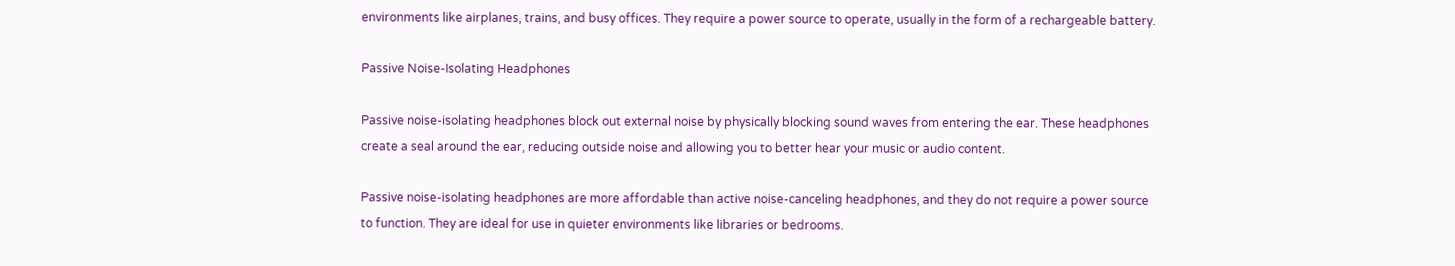environments like airplanes, trains, and busy offices. They require a power source to operate, usually in the form of a rechargeable battery.

Passive Noise-Isolating Headphones

Passive noise-isolating headphones block out external noise by physically blocking sound waves from entering the ear. These headphones create a seal around the ear, reducing outside noise and allowing you to better hear your music or audio content.

Passive noise-isolating headphones are more affordable than active noise-canceling headphones, and they do not require a power source to function. They are ideal for use in quieter environments like libraries or bedrooms.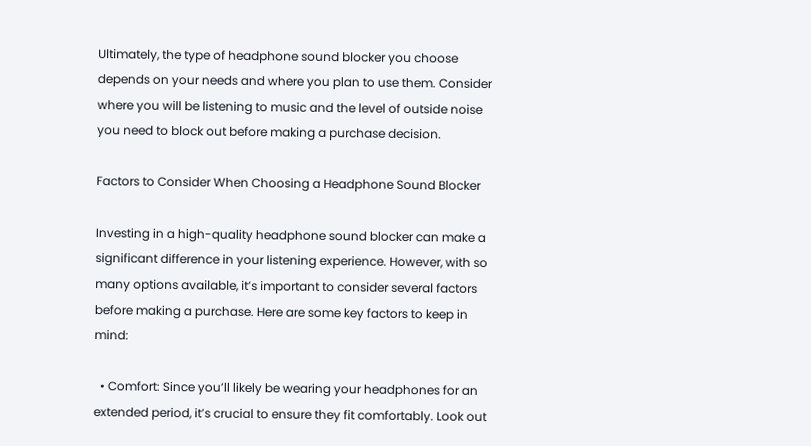Ultimately, the type of headphone sound blocker you choose depends on your needs and where you plan to use them. Consider where you will be listening to music and the level of outside noise you need to block out before making a purchase decision.

Factors to Consider When Choosing a Headphone Sound Blocker

Investing in a high-quality headphone sound blocker can make a significant difference in your listening experience. However, with so many options available, it’s important to consider several factors before making a purchase. Here are some key factors to keep in mind:

  • Comfort: Since you’ll likely be wearing your headphones for an extended period, it’s crucial to ensure they fit comfortably. Look out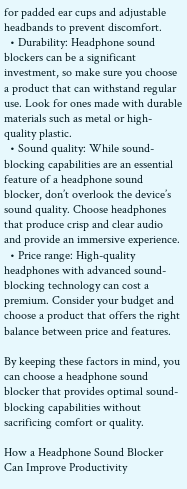for padded ear cups and adjustable headbands to prevent discomfort.
  • Durability: Headphone sound blockers can be a significant investment, so make sure you choose a product that can withstand regular use. Look for ones made with durable materials such as metal or high-quality plastic.
  • Sound quality: While sound-blocking capabilities are an essential feature of a headphone sound blocker, don’t overlook the device’s sound quality. Choose headphones that produce crisp and clear audio and provide an immersive experience.
  • Price range: High-quality headphones with advanced sound-blocking technology can cost a premium. Consider your budget and choose a product that offers the right balance between price and features.

By keeping these factors in mind, you can choose a headphone sound blocker that provides optimal sound-blocking capabilities without sacrificing comfort or quality.

How a Headphone Sound Blocker Can Improve Productivity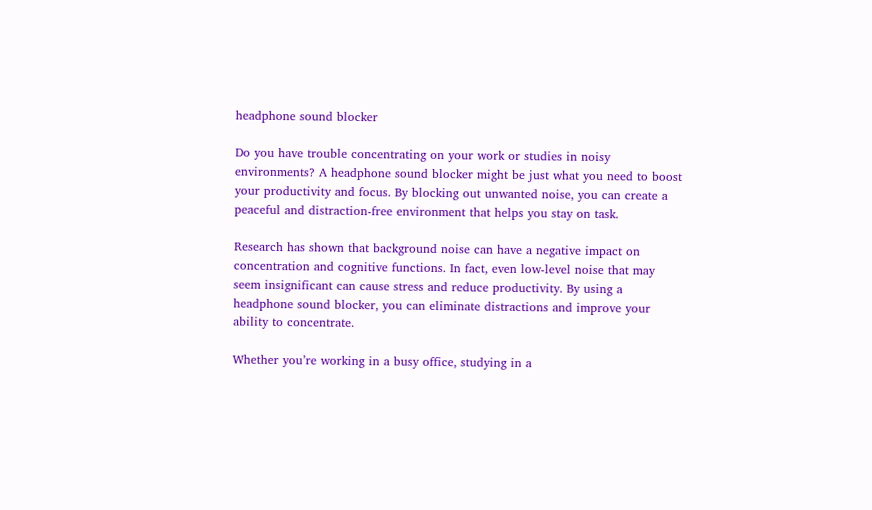headphone sound blocker

Do you have trouble concentrating on your work or studies in noisy environments? A headphone sound blocker might be just what you need to boost your productivity and focus. By blocking out unwanted noise, you can create a peaceful and distraction-free environment that helps you stay on task.

Research has shown that background noise can have a negative impact on concentration and cognitive functions. In fact, even low-level noise that may seem insignificant can cause stress and reduce productivity. By using a headphone sound blocker, you can eliminate distractions and improve your ability to concentrate.

Whether you’re working in a busy office, studying in a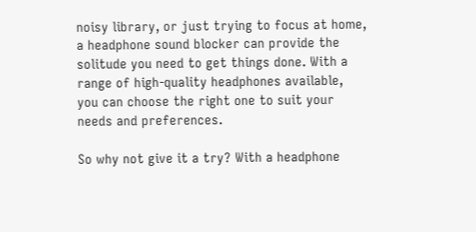noisy library, or just trying to focus at home, a headphone sound blocker can provide the solitude you need to get things done. With a range of high-quality headphones available, you can choose the right one to suit your needs and preferences.

So why not give it a try? With a headphone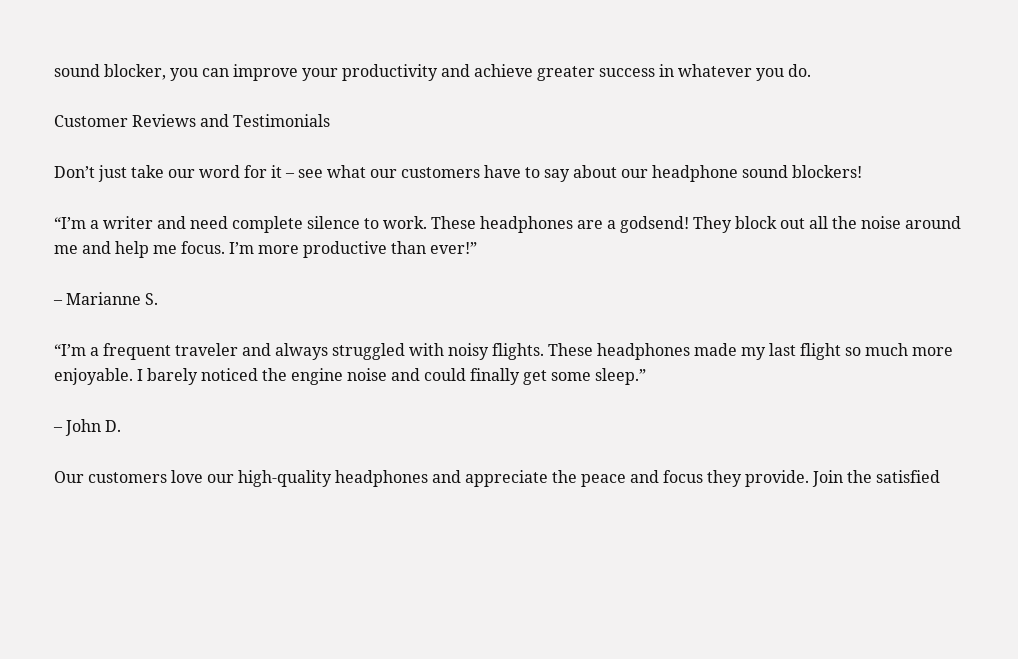sound blocker, you can improve your productivity and achieve greater success in whatever you do.

Customer Reviews and Testimonials

Don’t just take our word for it – see what our customers have to say about our headphone sound blockers!

“I’m a writer and need complete silence to work. These headphones are a godsend! They block out all the noise around me and help me focus. I’m more productive than ever!”

– Marianne S.

“I’m a frequent traveler and always struggled with noisy flights. These headphones made my last flight so much more enjoyable. I barely noticed the engine noise and could finally get some sleep.”

– John D.

Our customers love our high-quality headphones and appreciate the peace and focus they provide. Join the satisfied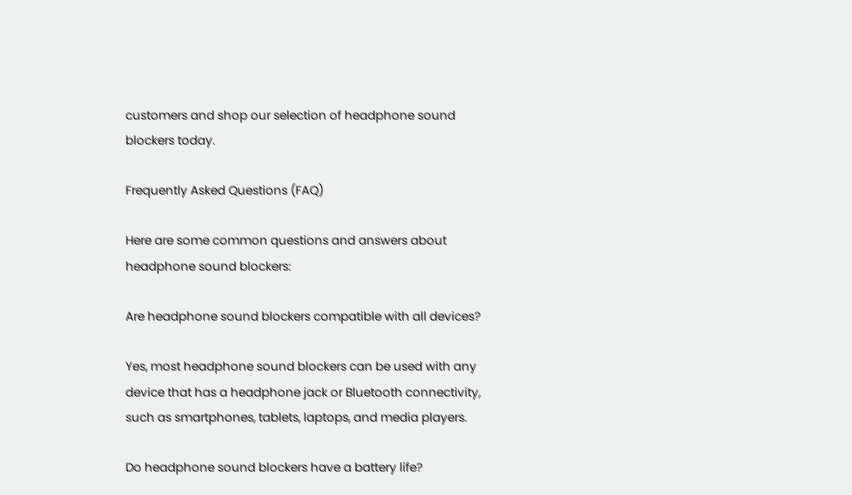customers and shop our selection of headphone sound blockers today.

Frequently Asked Questions (FAQ)

Here are some common questions and answers about headphone sound blockers:

Are headphone sound blockers compatible with all devices?

Yes, most headphone sound blockers can be used with any device that has a headphone jack or Bluetooth connectivity, such as smartphones, tablets, laptops, and media players.

Do headphone sound blockers have a battery life?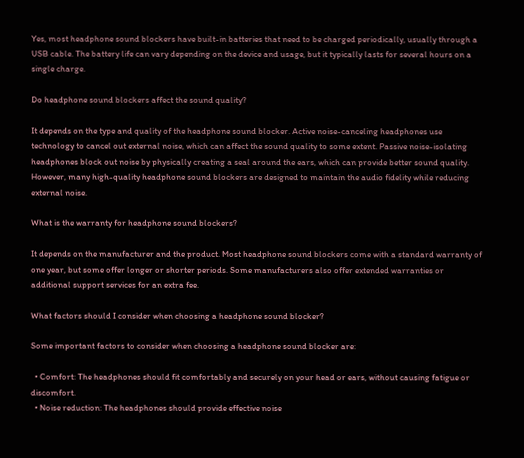Yes, most headphone sound blockers have built-in batteries that need to be charged periodically, usually through a USB cable. The battery life can vary depending on the device and usage, but it typically lasts for several hours on a single charge.

Do headphone sound blockers affect the sound quality?

It depends on the type and quality of the headphone sound blocker. Active noise-canceling headphones use technology to cancel out external noise, which can affect the sound quality to some extent. Passive noise-isolating headphones block out noise by physically creating a seal around the ears, which can provide better sound quality. However, many high-quality headphone sound blockers are designed to maintain the audio fidelity while reducing external noise.

What is the warranty for headphone sound blockers?

It depends on the manufacturer and the product. Most headphone sound blockers come with a standard warranty of one year, but some offer longer or shorter periods. Some manufacturers also offer extended warranties or additional support services for an extra fee.

What factors should I consider when choosing a headphone sound blocker?

Some important factors to consider when choosing a headphone sound blocker are:

  • Comfort: The headphones should fit comfortably and securely on your head or ears, without causing fatigue or discomfort.
  • Noise reduction: The headphones should provide effective noise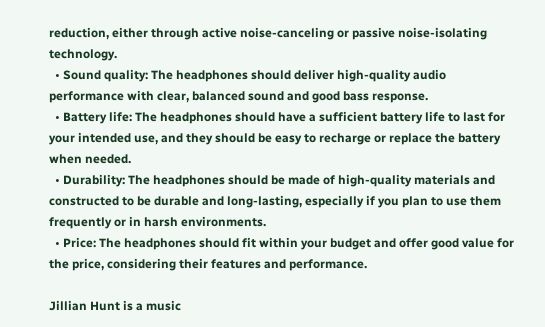reduction, either through active noise-canceling or passive noise-isolating technology.
  • Sound quality: The headphones should deliver high-quality audio performance with clear, balanced sound and good bass response.
  • Battery life: The headphones should have a sufficient battery life to last for your intended use, and they should be easy to recharge or replace the battery when needed.
  • Durability: The headphones should be made of high-quality materials and constructed to be durable and long-lasting, especially if you plan to use them frequently or in harsh environments.
  • Price: The headphones should fit within your budget and offer good value for the price, considering their features and performance.

Jillian Hunt is a music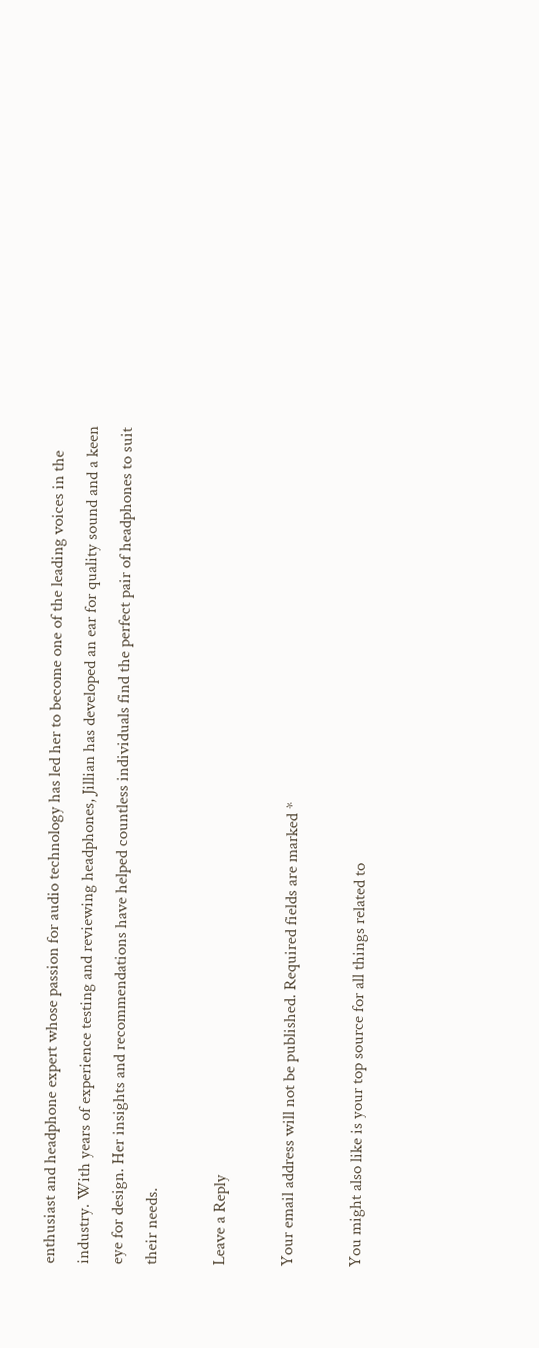enthusiast and headphone expert whose passion for audio technology has led her to become one of the leading voices in the industry. With years of experience testing and reviewing headphones, Jillian has developed an ear for quality sound and a keen eye for design. Her insights and recommendations have helped countless individuals find the perfect pair of headphones to suit their needs.

Leave a Reply

Your email address will not be published. Required fields are marked *

You might also like is your top source for all things related to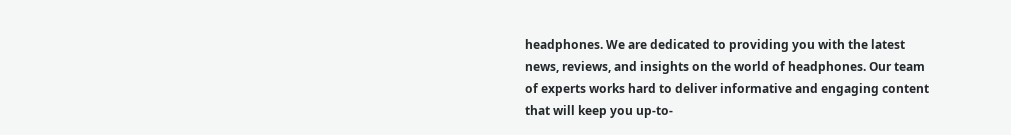headphones. We are dedicated to providing you with the latest news, reviews, and insights on the world of headphones. Our team of experts works hard to deliver informative and engaging content that will keep you up-to-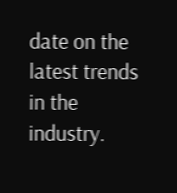date on the latest trends in the industry.